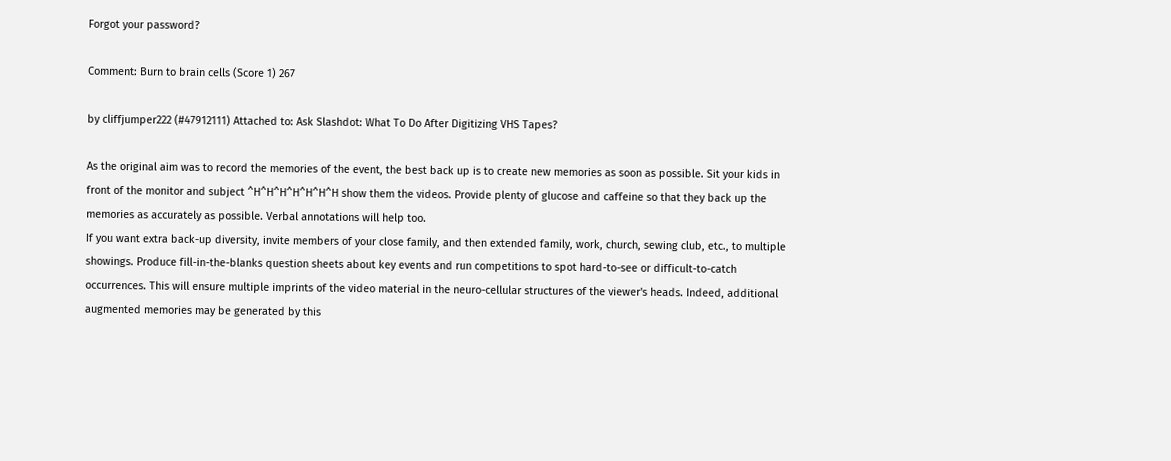Forgot your password?

Comment: Burn to brain cells (Score 1) 267

by cliffjumper222 (#47912111) Attached to: Ask Slashdot: What To Do After Digitizing VHS Tapes?

As the original aim was to record the memories of the event, the best back up is to create new memories as soon as possible. Sit your kids in front of the monitor and subject ^H^H^H^H^H^H^H show them the videos. Provide plenty of glucose and caffeine so that they back up the memories as accurately as possible. Verbal annotations will help too.
If you want extra back-up diversity, invite members of your close family, and then extended family, work, church, sewing club, etc., to multiple showings. Produce fill-in-the-blanks question sheets about key events and run competitions to spot hard-to-see or difficult-to-catch occurrences. This will ensure multiple imprints of the video material in the neuro-cellular structures of the viewer's heads. Indeed, additional augmented memories may be generated by this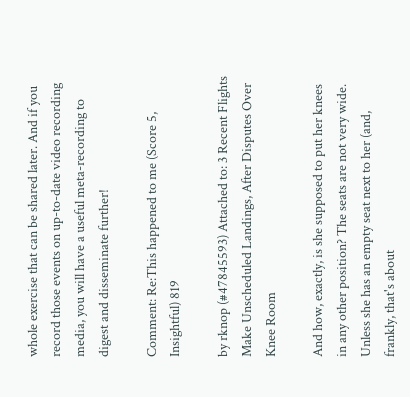whole exercise that can be shared later. And if you record those events on up-to-date video recording media, you will have a useful meta-recording to digest and disseminate further!

Comment: Re:This happened to me (Score 5, Insightful) 819

by rknop (#47845593) Attached to: 3 Recent Flights Make Unscheduled Landings, After Disputes Over Knee Room

And how, exactly, is she supposed to put her knees in any other position? The seats are not very wide. Unless she has an empty seat next to her (and, frankly, that's about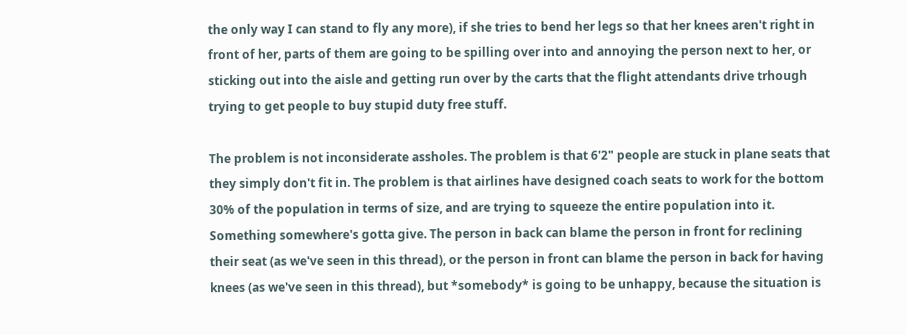the only way I can stand to fly any more), if she tries to bend her legs so that her knees aren't right in front of her, parts of them are going to be spilling over into and annoying the person next to her, or sticking out into the aisle and getting run over by the carts that the flight attendants drive trhough trying to get people to buy stupid duty free stuff.

The problem is not inconsiderate assholes. The problem is that 6'2" people are stuck in plane seats that they simply don't fit in. The problem is that airlines have designed coach seats to work for the bottom 30% of the population in terms of size, and are trying to squeeze the entire population into it. Something somewhere's gotta give. The person in back can blame the person in front for reclining their seat (as we've seen in this thread), or the person in front can blame the person in back for having knees (as we've seen in this thread), but *somebody* is going to be unhappy, because the situation is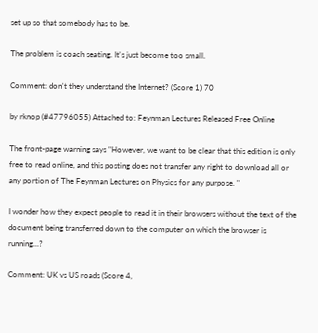set up so that somebody has to be.

The problem is coach seating. It's just become too small.

Comment: don't they understand the Internet? (Score 1) 70

by rknop (#47796055) Attached to: Feynman Lectures Released Free Online

The front-page warning says "However, we want to be clear that this edition is only free to read online, and this posting does not transfer any right to download all or any portion of The Feynman Lectures on Physics for any purpose. "

I wonder how they expect people to read it in their browsers without the text of the document being transferred down to the computer on which the browser is running...?

Comment: UK vs US roads (Score 4,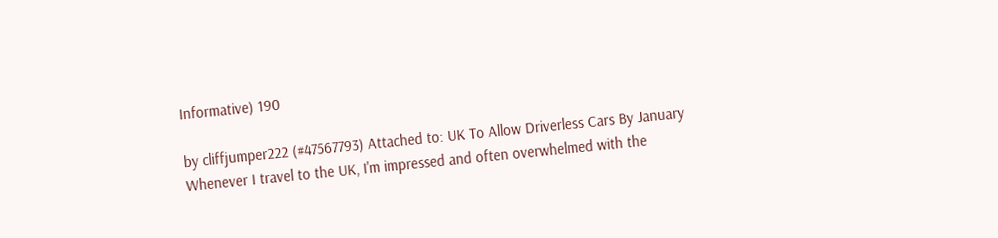Informative) 190

by cliffjumper222 (#47567793) Attached to: UK To Allow Driverless Cars By January
Whenever I travel to the UK, I'm impressed and often overwhelmed with the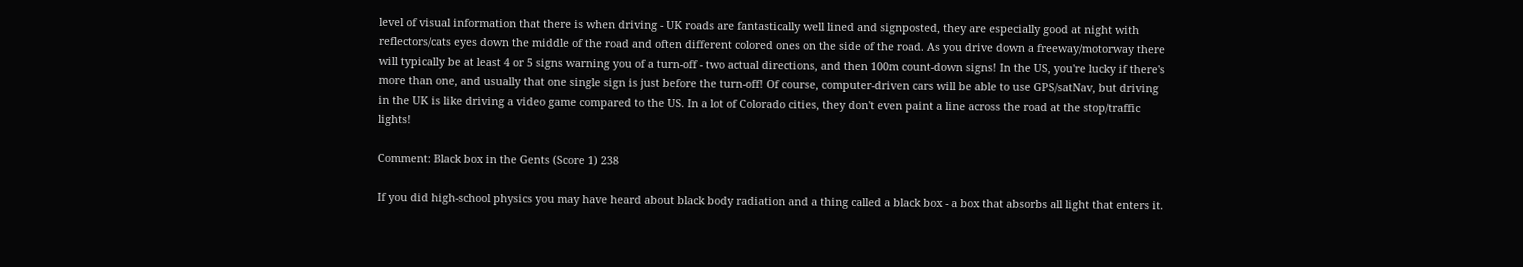level of visual information that there is when driving - UK roads are fantastically well lined and signposted, they are especially good at night with reflectors/cats eyes down the middle of the road and often different colored ones on the side of the road. As you drive down a freeway/motorway there will typically be at least 4 or 5 signs warning you of a turn-off - two actual directions, and then 100m count-down signs! In the US, you're lucky if there's more than one, and usually that one single sign is just before the turn-off! Of course, computer-driven cars will be able to use GPS/satNav, but driving in the UK is like driving a video game compared to the US. In a lot of Colorado cities, they don't even paint a line across the road at the stop/traffic lights!

Comment: Black box in the Gents (Score 1) 238

If you did high-school physics you may have heard about black body radiation and a thing called a black box - a box that absorbs all light that enters it.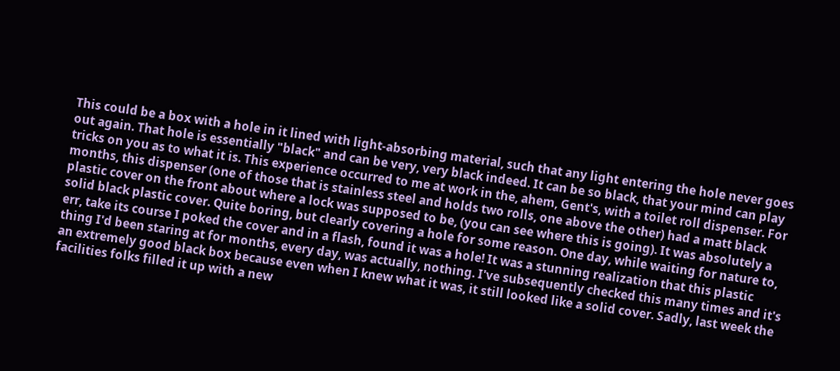This could be a box with a hole in it lined with light-absorbing material, such that any light entering the hole never goes out again. That hole is essentially "black" and can be very, very black indeed. It can be so black, that your mind can play tricks on you as to what it is. This experience occurred to me at work in the, ahem, Gent's, with a toilet roll dispenser. For months, this dispenser (one of those that is stainless steel and holds two rolls, one above the other) had a matt black plastic cover on the front about where a lock was supposed to be, (you can see where this is going). It was absolutely a solid black plastic cover. Quite boring, but clearly covering a hole for some reason. One day, while waiting for nature to, err, take its course I poked the cover and in a flash, found it was a hole! It was a stunning realization that this plastic thing I'd been staring at for months, every day, was actually, nothing. I've subsequently checked this many times and it's an extremely good black box because even when I knew what it was, it still looked like a solid cover. Sadly, last week the facilities folks filled it up with a new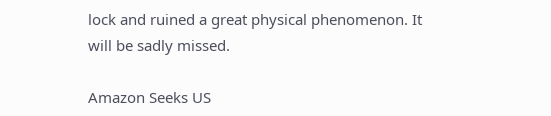lock and ruined a great physical phenomenon. It will be sadly missed.

Amazon Seeks US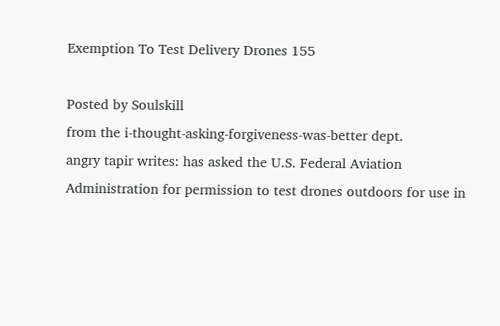Exemption To Test Delivery Drones 155

Posted by Soulskill
from the i-thought-asking-forgiveness-was-better dept.
angry tapir writes: has asked the U.S. Federal Aviation Administration for permission to test drones outdoors for use in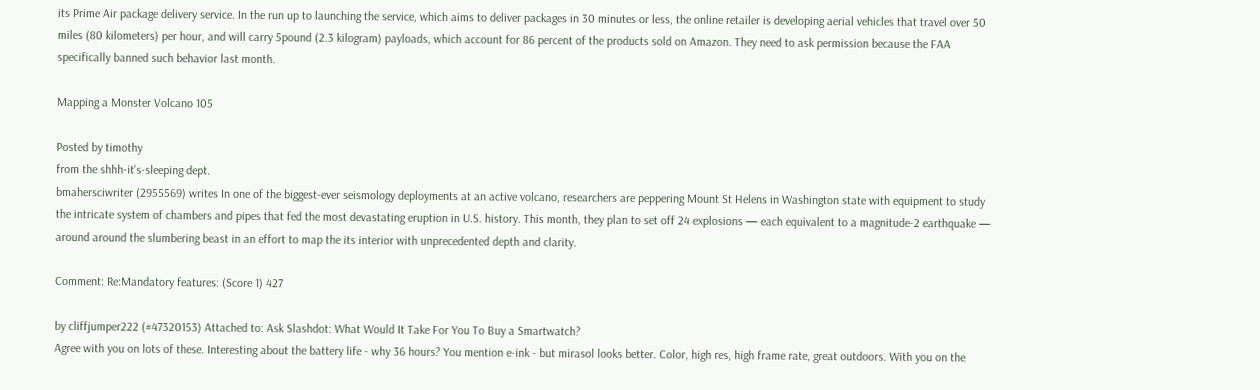its Prime Air package delivery service. In the run up to launching the service, which aims to deliver packages in 30 minutes or less, the online retailer is developing aerial vehicles that travel over 50 miles (80 kilometers) per hour, and will carry 5pound (2.3 kilogram) payloads, which account for 86 percent of the products sold on Amazon. They need to ask permission because the FAA specifically banned such behavior last month.

Mapping a Monster Volcano 105

Posted by timothy
from the shhh-it's-sleeping dept.
bmahersciwriter (2955569) writes In one of the biggest-ever seismology deployments at an active volcano, researchers are peppering Mount St Helens in Washington state with equipment to study the intricate system of chambers and pipes that fed the most devastating eruption in U.S. history. This month, they plan to set off 24 explosions — each equivalent to a magnitude-2 earthquake — around around the slumbering beast in an effort to map the its interior with unprecedented depth and clarity.

Comment: Re:Mandatory features: (Score 1) 427

by cliffjumper222 (#47320153) Attached to: Ask Slashdot: What Would It Take For You To Buy a Smartwatch?
Agree with you on lots of these. Interesting about the battery life - why 36 hours? You mention e-ink - but mirasol looks better. Color, high res, high frame rate, great outdoors. With you on the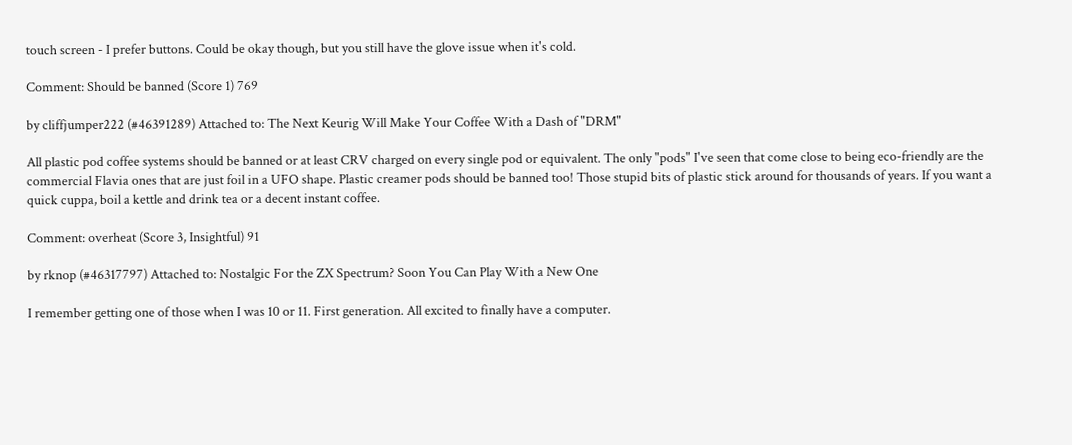touch screen - I prefer buttons. Could be okay though, but you still have the glove issue when it's cold.

Comment: Should be banned (Score 1) 769

by cliffjumper222 (#46391289) Attached to: The Next Keurig Will Make Your Coffee With a Dash of "DRM"

All plastic pod coffee systems should be banned or at least CRV charged on every single pod or equivalent. The only "pods" I've seen that come close to being eco-friendly are the commercial Flavia ones that are just foil in a UFO shape. Plastic creamer pods should be banned too! Those stupid bits of plastic stick around for thousands of years. If you want a quick cuppa, boil a kettle and drink tea or a decent instant coffee.

Comment: overheat (Score 3, Insightful) 91

by rknop (#46317797) Attached to: Nostalgic For the ZX Spectrum? Soon You Can Play With a New One

I remember getting one of those when I was 10 or 11. First generation. All excited to finally have a computer.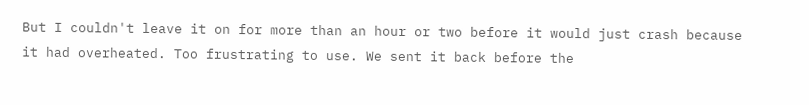But I couldn't leave it on for more than an hour or two before it would just crash because it had overheated. Too frustrating to use. We sent it back before the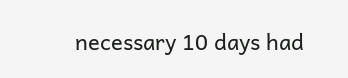necessary 10 days had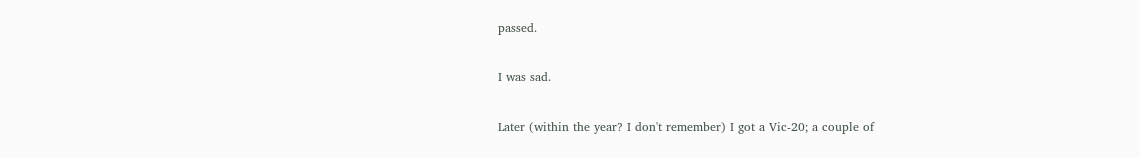passed.

I was sad.

Later (within the year? I don't remember) I got a Vic-20; a couple of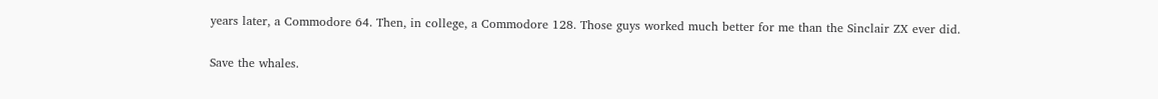years later, a Commodore 64. Then, in college, a Commodore 128. Those guys worked much better for me than the Sinclair ZX ever did.

Save the whales.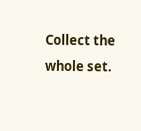Collect the whole set.